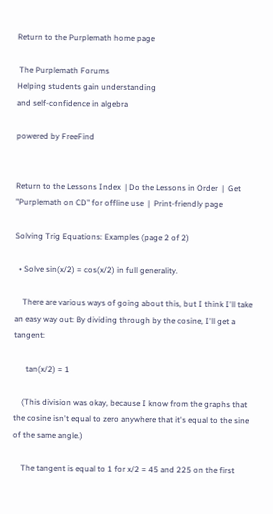Return to the Purplemath home page

 The Purplemath Forums
Helping students gain understanding
and self-confidence in algebra

powered by FreeFind


Return to the Lessons Index  | Do the Lessons in Order  |  Get "Purplemath on CD" for offline use  |  Print-friendly page

Solving Trig Equations: Examples (page 2 of 2)

  • Solve sin(x/2) = cos(x/2) in full generality.

    There are various ways of going about this, but I think I'll take an easy way out: By dividing through by the cosine, I'll get a tangent:

      tan(x/2) = 1

    (This division was okay, because I know from the graphs that the cosine isn't equal to zero anywhere that it's equal to the sine of the same angle.)

    The tangent is equal to 1 for x/2 = 45 and 225 on the first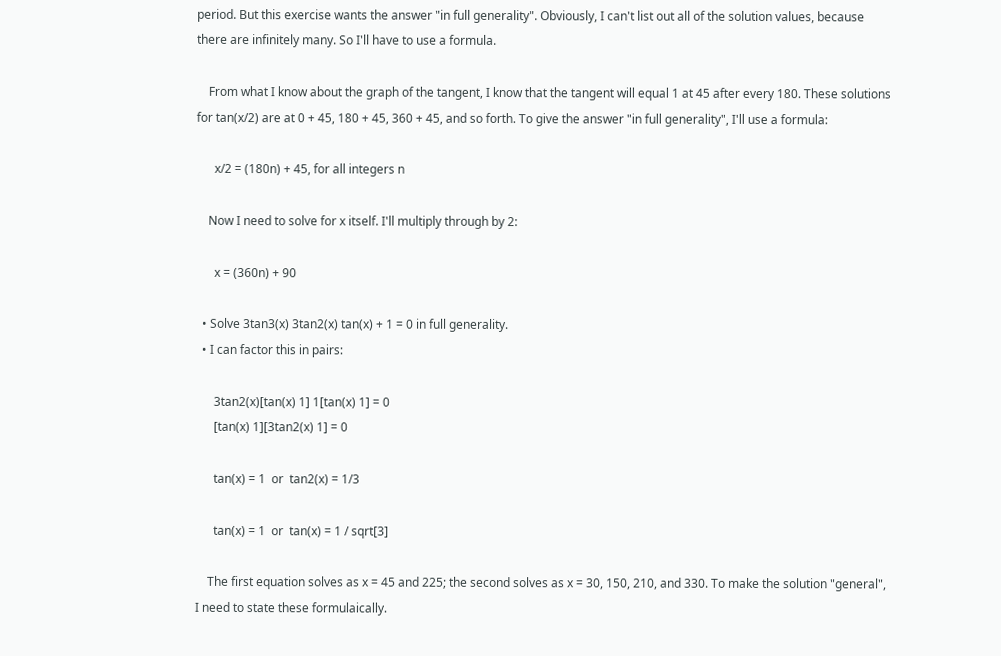period. But this exercise wants the answer "in full generality". Obviously, I can't list out all of the solution values, because there are infinitely many. So I'll have to use a formula.

    From what I know about the graph of the tangent, I know that the tangent will equal 1 at 45 after every 180. These solutions for tan(x/2) are at 0 + 45, 180 + 45, 360 + 45, and so forth. To give the answer "in full generality", I'll use a formula:

      x/2 = (180n) + 45, for all integers n

    Now I need to solve for x itself. I'll multiply through by 2:

      x = (360n) + 90

  • Solve 3tan3(x) 3tan2(x) tan(x) + 1 = 0 in full generality.
  • I can factor this in pairs:

      3tan2(x)[tan(x) 1] 1[tan(x) 1] = 0
      [tan(x) 1][3tan2(x) 1] = 0

      tan(x) = 1  or  tan2(x) = 1/3

      tan(x) = 1  or  tan(x) = 1 / sqrt[3]

    The first equation solves as x = 45 and 225; the second solves as x = 30, 150, 210, and 330. To make the solution "general", I need to state these formulaically.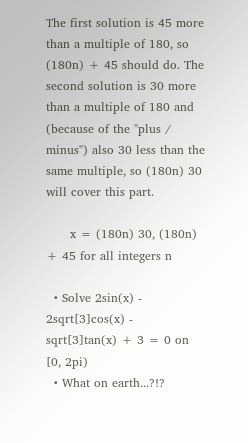The first solution is 45 more than a multiple of 180, so (180n) + 45 should do. The second solution is 30 more than a multiple of 180 and (because of the "plus / minus") also 30 less than the same multiple, so (180n) 30 will cover this part.

      x = (180n) 30, (180n) + 45 for all integers n

  • Solve 2sin(x) - 2sqrt[3]cos(x) - sqrt[3]tan(x) + 3 = 0 on [0, 2pi)
  • What on earth...?!?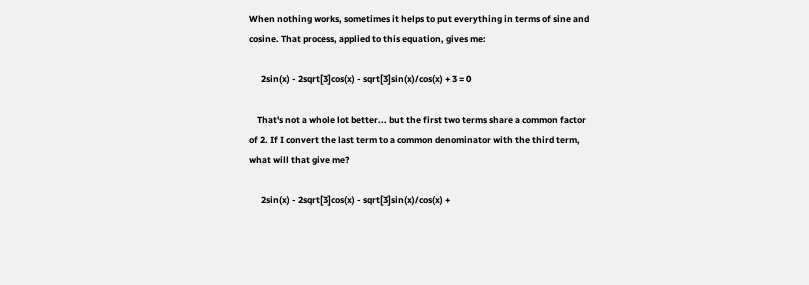When nothing works, sometimes it helps to put everything in terms of sine and cosine. That process, applied to this equation, gives me:

      2sin(x) - 2sqrt[3]cos(x) - sqrt[3]sin(x)/cos(x) + 3 = 0

    That's not a whole lot better... but the first two terms share a common factor of 2. If I convert the last term to a common denominator with the third term, what will that give me?

      2sin(x) - 2sqrt[3]cos(x) - sqrt[3]sin(x)/cos(x) +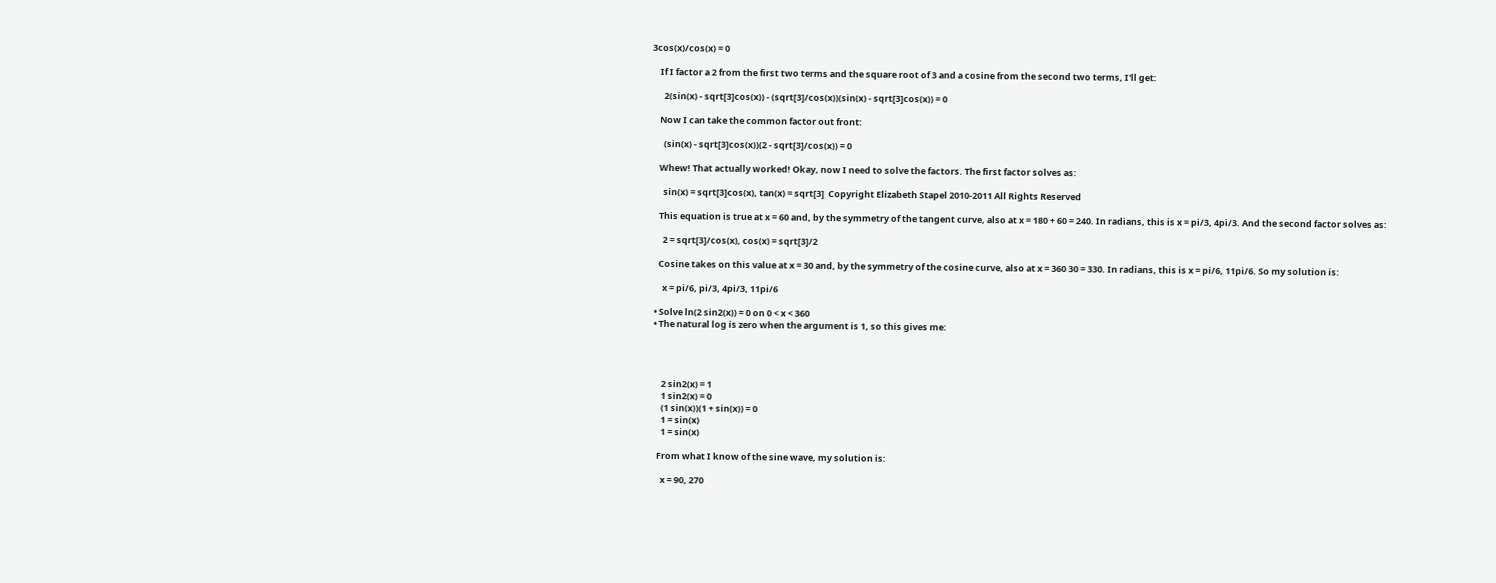3cos(x)/cos(x) = 0

    If I factor a 2 from the first two terms and the square root of 3 and a cosine from the second two terms, I'll get:

      2(sin(x) - sqrt[3]cos(x)) - (sqrt[3]/cos(x))(sin(x) - sqrt[3]cos(x)) = 0

    Now I can take the common factor out front:

      (sin(x) - sqrt[3]cos(x))(2 - sqrt[3]/cos(x)) = 0

    Whew! That actually worked! Okay, now I need to solve the factors. The first factor solves as:

      sin(x) = sqrt[3]cos(x), tan(x) = sqrt[3]  Copyright Elizabeth Stapel 2010-2011 All Rights Reserved

    This equation is true at x = 60 and, by the symmetry of the tangent curve, also at x = 180 + 60 = 240. In radians, this is x = pi/3, 4pi/3. And the second factor solves as:

      2 = sqrt[3]/cos(x), cos(x) = sqrt[3]/2

    Cosine takes on this value at x = 30 and, by the symmetry of the cosine curve, also at x = 360 30 = 330. In radians, this is x = pi/6, 11pi/6. So my solution is:

      x = pi/6, pi/3, 4pi/3, 11pi/6

  • Solve ln(2 sin2(x)) = 0 on 0 < x < 360
  • The natural log is zero when the argument is 1, so this gives me:




      2 sin2(x) = 1
      1 sin2(x) = 0
      (1 sin(x))(1 + sin(x)) = 0
      1 = sin(x)
      1 = sin(x)

    From what I know of the sine wave, my solution is:

      x = 90, 270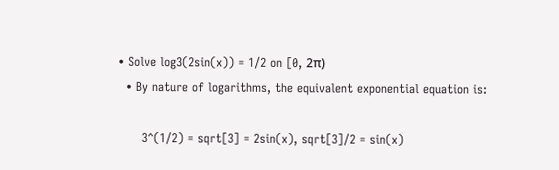• Solve log3(2sin(x)) = 1/2 on [0, 2π)
  • By nature of logarithms, the equivalent exponential equation is:

      3^(1/2) = sqrt[3] = 2sin(x), sqrt[3]/2 = sin(x)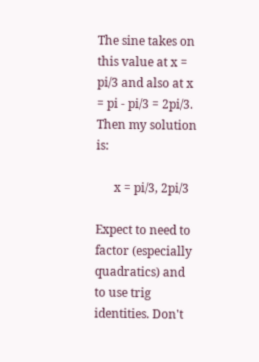The sine takes on this value at x = pi/3 and also at x = pi - pi/3 = 2pi/3. Then my solution is:

      x = pi/3, 2pi/3

Expect to need to factor (especially quadratics) and to use trig identities. Don't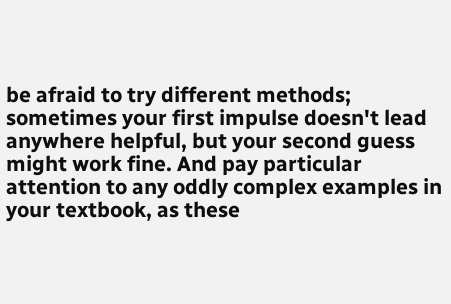be afraid to try different methods; sometimes your first impulse doesn't lead anywhere helpful, but your second guess might work fine. And pay particular attention to any oddly complex examples in your textbook, as these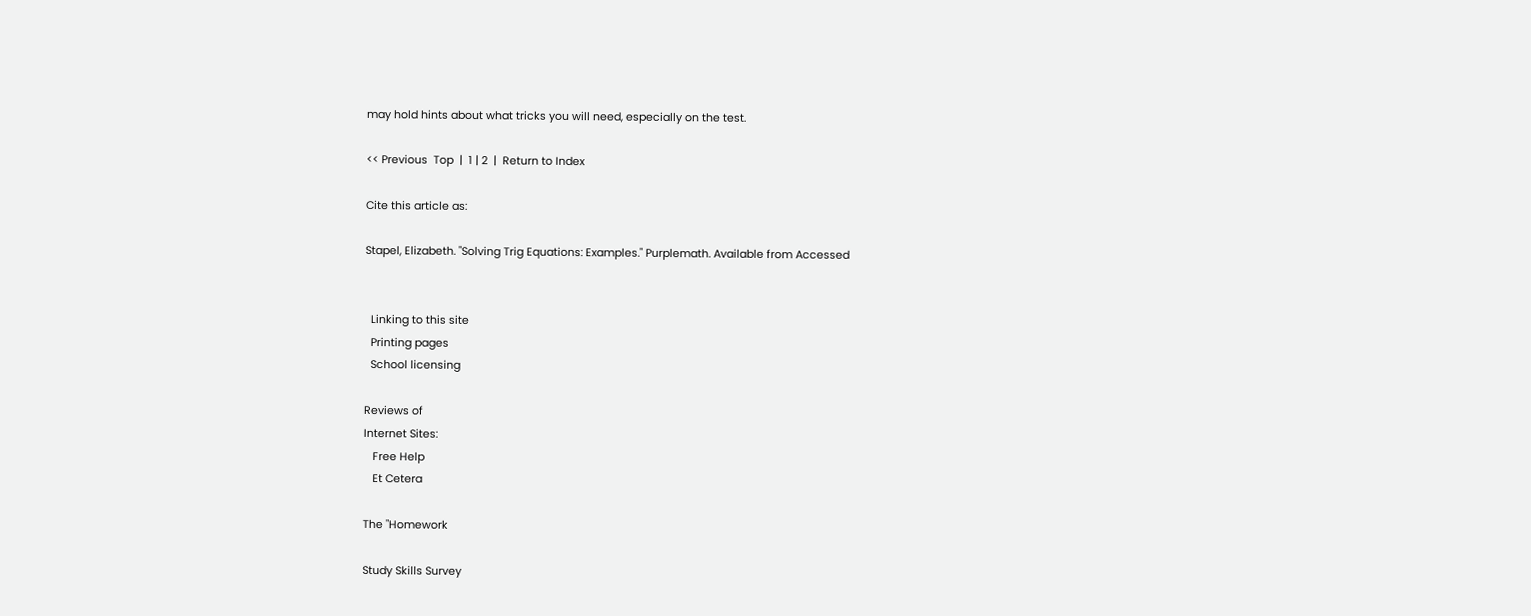may hold hints about what tricks you will need, especially on the test.

<< Previous  Top  |  1 | 2  |  Return to Index

Cite this article as:

Stapel, Elizabeth. "Solving Trig Equations: Examples." Purplemath. Available from Accessed


  Linking to this site
  Printing pages
  School licensing

Reviews of
Internet Sites:
   Free Help
   Et Cetera

The "Homework

Study Skills Survey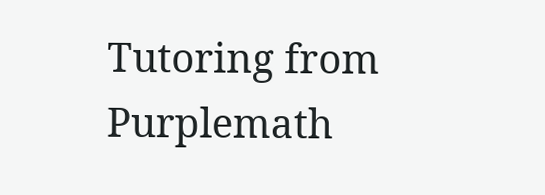Tutoring from Purplemath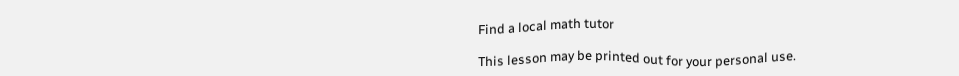Find a local math tutor

This lesson may be printed out for your personal use.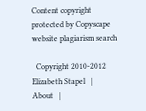Content copyright protected by Copyscape website plagiarism search

  Copyright 2010-2012  Elizabeth Stapel   |   About   |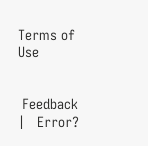Terms of Use


 Feedback   |   Error?